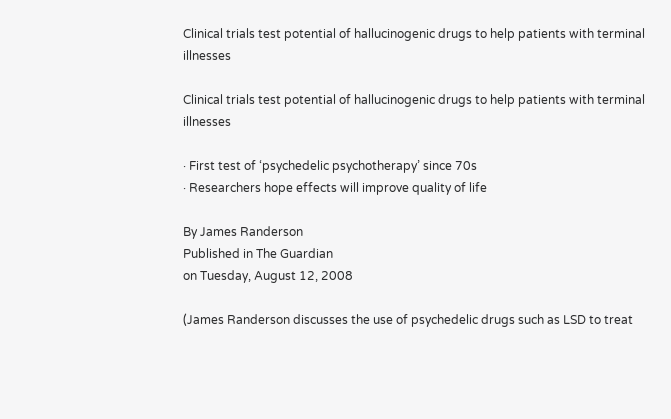Clinical trials test potential of hallucinogenic drugs to help patients with terminal illnesses

Clinical trials test potential of hallucinogenic drugs to help patients with terminal illnesses

· First test of ‘psychedelic psychotherapy’ since 70s
· Researchers hope effects will improve quality of life

By James Randerson
Published in The Guardian
on Tuesday, August 12, 2008

(James Randerson discusses the use of psychedelic drugs such as LSD to treat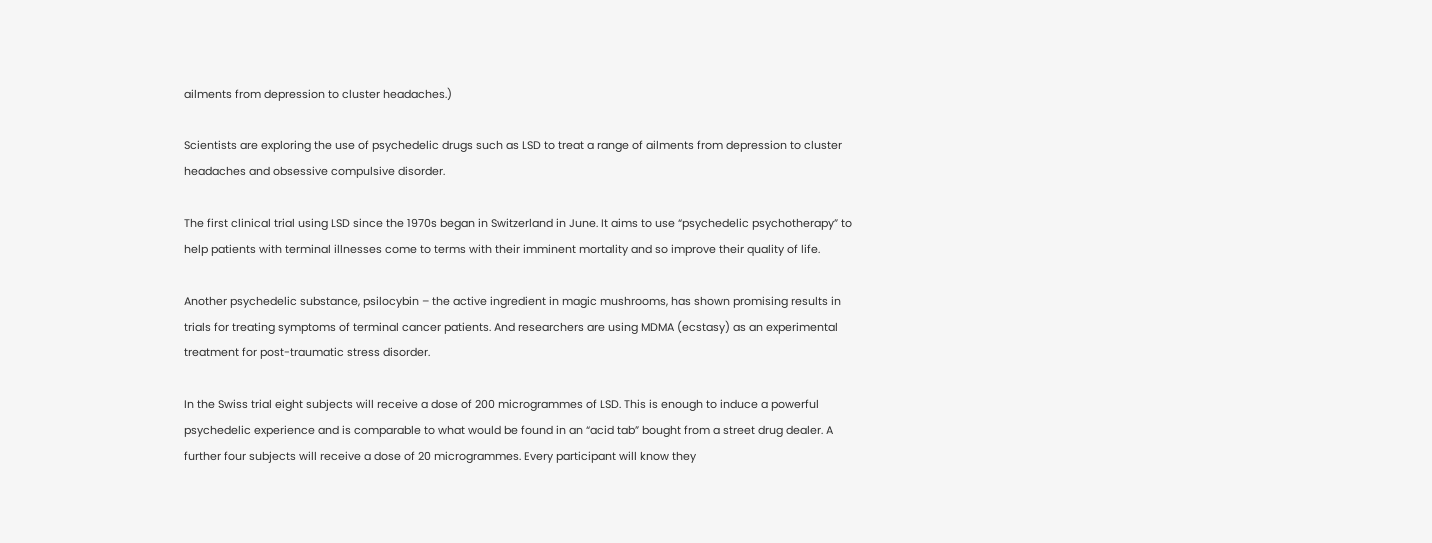ailments from depression to cluster headaches.)

Scientists are exploring the use of psychedelic drugs such as LSD to treat a range of ailments from depression to cluster headaches and obsessive compulsive disorder.

The first clinical trial using LSD since the 1970s began in Switzerland in June. It aims to use “psychedelic psychotherapy” to help patients with terminal illnesses come to terms with their imminent mortality and so improve their quality of life.

Another psychedelic substance, psilocybin – the active ingredient in magic mushrooms, has shown promising results in trials for treating symptoms of terminal cancer patients. And researchers are using MDMA (ecstasy) as an experimental treatment for post-traumatic stress disorder.

In the Swiss trial eight subjects will receive a dose of 200 microgrammes of LSD. This is enough to induce a powerful psychedelic experience and is comparable to what would be found in an “acid tab” bought from a street drug dealer. A further four subjects will receive a dose of 20 microgrammes. Every participant will know they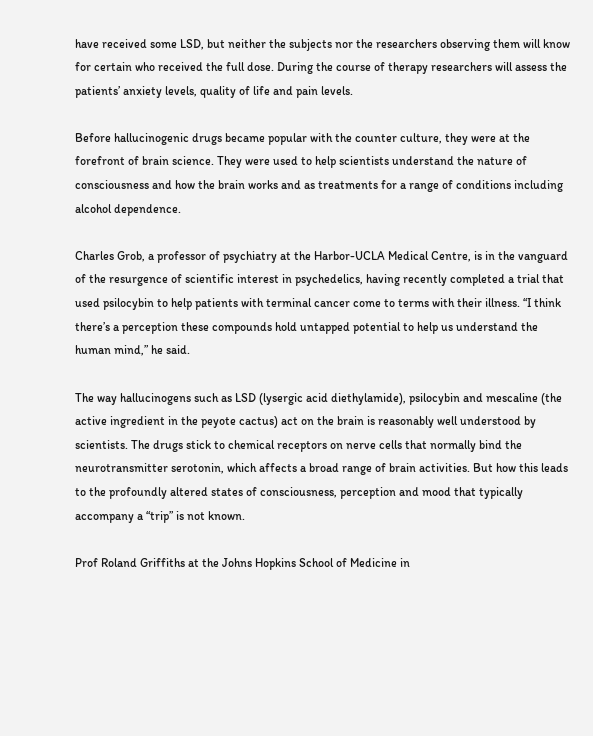have received some LSD, but neither the subjects nor the researchers observing them will know for certain who received the full dose. During the course of therapy researchers will assess the patients’ anxiety levels, quality of life and pain levels.

Before hallucinogenic drugs became popular with the counter culture, they were at the forefront of brain science. They were used to help scientists understand the nature of consciousness and how the brain works and as treatments for a range of conditions including alcohol dependence.

Charles Grob, a professor of psychiatry at the Harbor-UCLA Medical Centre, is in the vanguard of the resurgence of scientific interest in psychedelics, having recently completed a trial that used psilocybin to help patients with terminal cancer come to terms with their illness. “I think there’s a perception these compounds hold untapped potential to help us understand the human mind,” he said.

The way hallucinogens such as LSD (lysergic acid diethylamide), psilocybin and mescaline (the active ingredient in the peyote cactus) act on the brain is reasonably well understood by scientists. The drugs stick to chemical receptors on nerve cells that normally bind the neurotransmitter serotonin, which affects a broad range of brain activities. But how this leads to the profoundly altered states of consciousness, perception and mood that typically accompany a “trip” is not known.

Prof Roland Griffiths at the Johns Hopkins School of Medicine in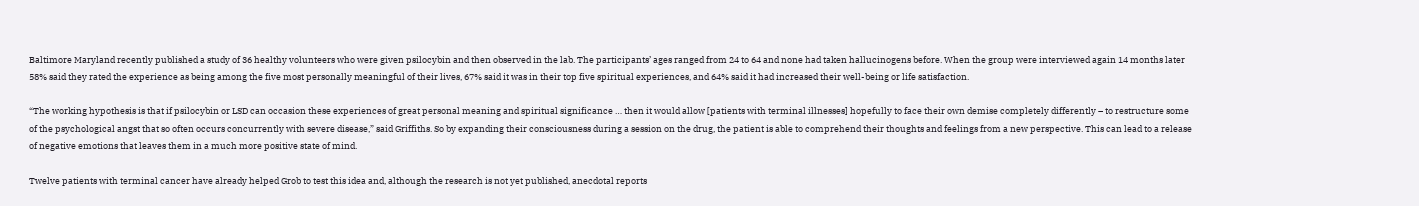Baltimore Maryland recently published a study of 36 healthy volunteers who were given psilocybin and then observed in the lab. The participants’ ages ranged from 24 to 64 and none had taken hallucinogens before. When the group were interviewed again 14 months later 58% said they rated the experience as being among the five most personally meaningful of their lives, 67% said it was in their top five spiritual experiences, and 64% said it had increased their well-being or life satisfaction.

“The working hypothesis is that if psilocybin or LSD can occasion these experiences of great personal meaning and spiritual significance … then it would allow [patients with terminal illnesses] hopefully to face their own demise completely differently – to restructure some of the psychological angst that so often occurs concurrently with severe disease,” said Griffiths. So by expanding their consciousness during a session on the drug, the patient is able to comprehend their thoughts and feelings from a new perspective. This can lead to a release of negative emotions that leaves them in a much more positive state of mind.

Twelve patients with terminal cancer have already helped Grob to test this idea and, although the research is not yet published, anecdotal reports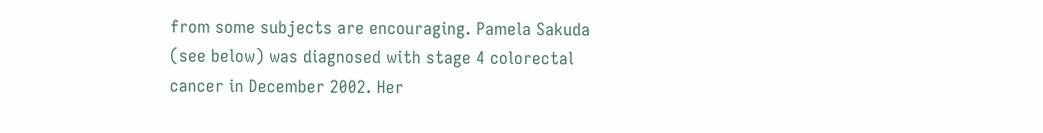from some subjects are encouraging. Pamela Sakuda (see below) was diagnosed with stage 4 colorectal cancer in December 2002. Her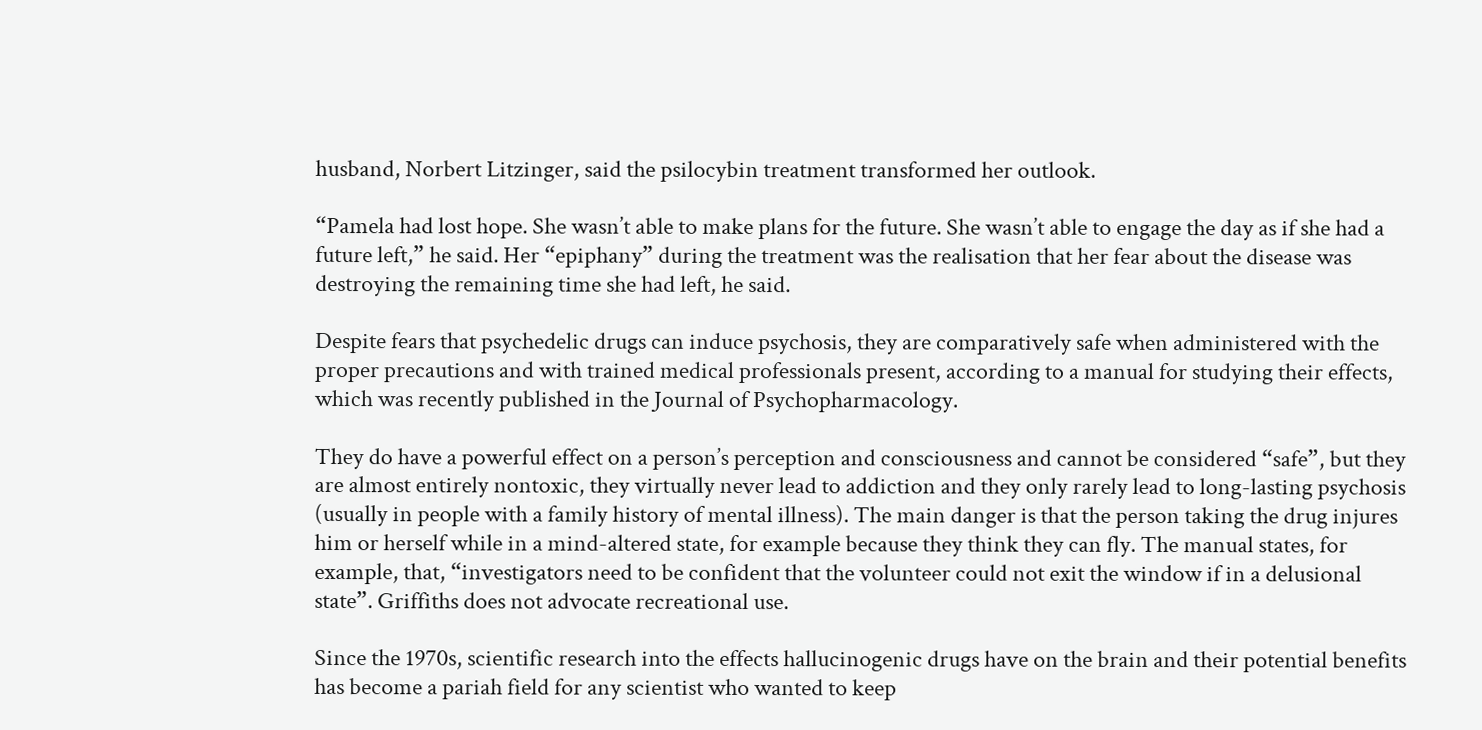husband, Norbert Litzinger, said the psilocybin treatment transformed her outlook.

“Pamela had lost hope. She wasn’t able to make plans for the future. She wasn’t able to engage the day as if she had a future left,” he said. Her “epiphany” during the treatment was the realisation that her fear about the disease was destroying the remaining time she had left, he said.

Despite fears that psychedelic drugs can induce psychosis, they are comparatively safe when administered with the proper precautions and with trained medical professionals present, according to a manual for studying their effects, which was recently published in the Journal of Psychopharmacology.

They do have a powerful effect on a person’s perception and consciousness and cannot be considered “safe”, but they are almost entirely nontoxic, they virtually never lead to addiction and they only rarely lead to long-lasting psychosis (usually in people with a family history of mental illness). The main danger is that the person taking the drug injures him or herself while in a mind-altered state, for example because they think they can fly. The manual states, for example, that, “investigators need to be confident that the volunteer could not exit the window if in a delusional state”. Griffiths does not advocate recreational use.

Since the 1970s, scientific research into the effects hallucinogenic drugs have on the brain and their potential benefits has become a pariah field for any scientist who wanted to keep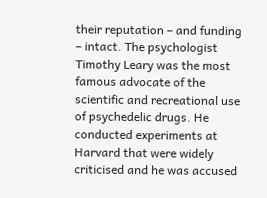their reputation – and funding – intact. The psychologist Timothy Leary was the most famous advocate of the scientific and recreational use of psychedelic drugs. He conducted experiments at Harvard that were widely criticised and he was accused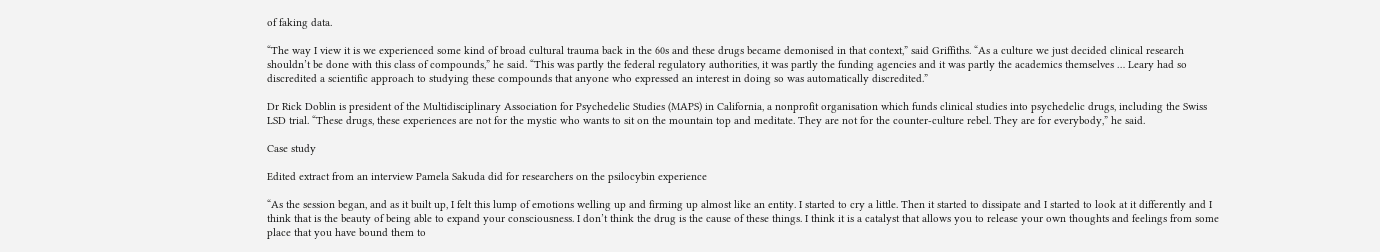of faking data.

“The way I view it is we experienced some kind of broad cultural trauma back in the 60s and these drugs became demonised in that context,” said Griffiths. “As a culture we just decided clinical research shouldn’t be done with this class of compounds,” he said. “This was partly the federal regulatory authorities, it was partly the funding agencies and it was partly the academics themselves … Leary had so discredited a scientific approach to studying these compounds that anyone who expressed an interest in doing so was automatically discredited.”

Dr Rick Doblin is president of the Multidisciplinary Association for Psychedelic Studies (MAPS) in California, a nonprofit organisation which funds clinical studies into psychedelic drugs, including the Swiss LSD trial. “These drugs, these experiences are not for the mystic who wants to sit on the mountain top and meditate. They are not for the counter-culture rebel. They are for everybody,” he said.

Case study

Edited extract from an interview Pamela Sakuda did for researchers on the psilocybin experience

“As the session began, and as it built up, I felt this lump of emotions welling up and firming up almost like an entity. I started to cry a little. Then it started to dissipate and I started to look at it differently and I think that is the beauty of being able to expand your consciousness. I don’t think the drug is the cause of these things. I think it is a catalyst that allows you to release your own thoughts and feelings from some place that you have bound them to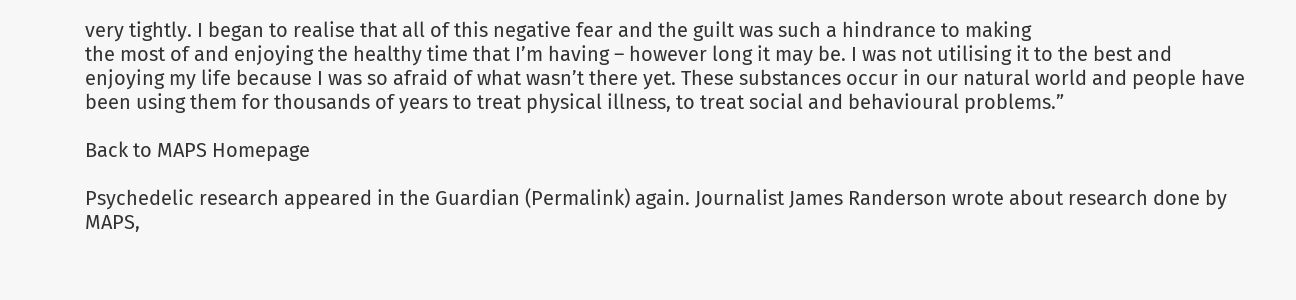very tightly. I began to realise that all of this negative fear and the guilt was such a hindrance to making
the most of and enjoying the healthy time that I’m having – however long it may be. I was not utilising it to the best and enjoying my life because I was so afraid of what wasn’t there yet. These substances occur in our natural world and people have been using them for thousands of years to treat physical illness, to treat social and behavioural problems.”

Back to MAPS Homepage

Psychedelic research appeared in the Guardian (Permalink) again. Journalist James Randerson wrote about research done by MAPS,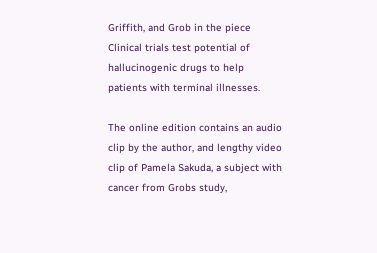Griffith, and Grob in the piece Clinical trials test potential of hallucinogenic drugs to help patients with terminal illnesses.

The online edition contains an audio clip by the author, and lengthy video clip of Pamela Sakuda, a subject with cancer from Grobs study,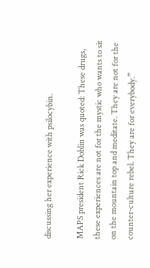discussing her experience with psilocybin.

MAPS president Rick Doblin was quoted: These drugs, these experiences are not for the mystic who wants to sit on the mountain top and meditate. They are not for the counter-culture rebel. They are for everybody.”